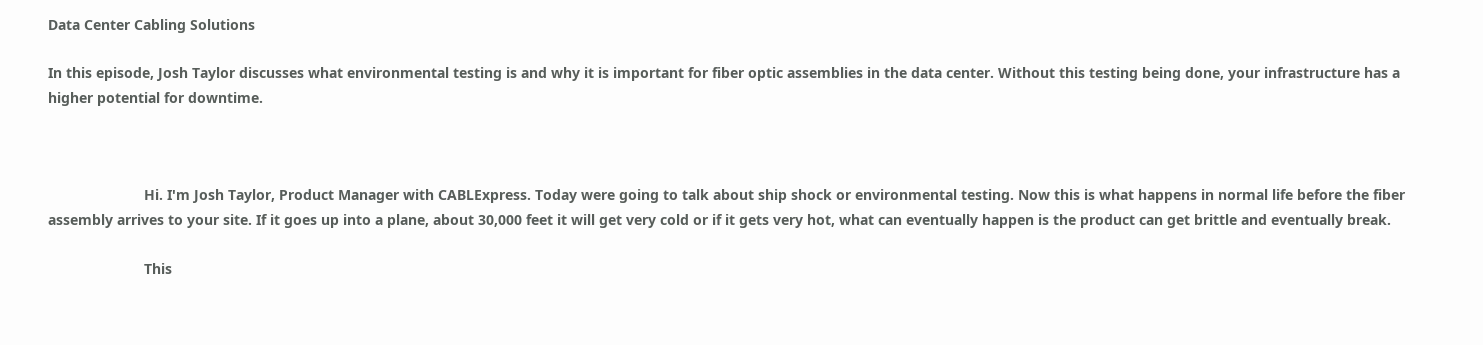Data Center Cabling Solutions

In this episode, Josh Taylor discusses what environmental testing is and why it is important for fiber optic assemblies in the data center. Without this testing being done, your infrastructure has a higher potential for downtime.



                        Hi. I'm Josh Taylor, Product Manager with CABLExpress. Today were going to talk about ship shock or environmental testing. Now this is what happens in normal life before the fiber assembly arrives to your site. If it goes up into a plane, about 30,000 feet it will get very cold or if it gets very hot, what can eventually happen is the product can get brittle and eventually break.

                        This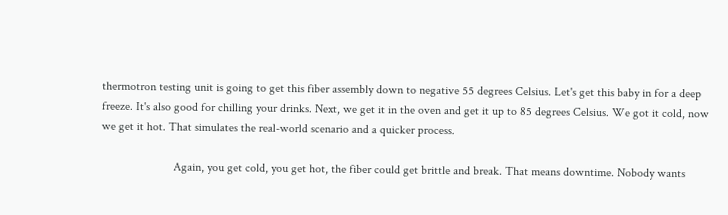thermotron testing unit is going to get this fiber assembly down to negative 55 degrees Celsius. Let's get this baby in for a deep freeze. It's also good for chilling your drinks. Next, we get it in the oven and get it up to 85 degrees Celsius. We got it cold, now we get it hot. That simulates the real-world scenario and a quicker process.

                        Again, you get cold, you get hot, the fiber could get brittle and break. That means downtime. Nobody wants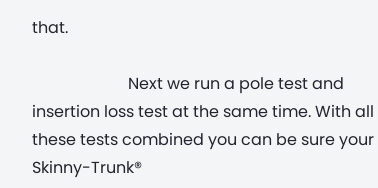that.

                        Next we run a pole test and insertion loss test at the same time. With all these tests combined you can be sure your Skinny-Trunk®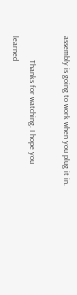assembly is going to work when you plug it in.

            Thanks for watching. I hope you learned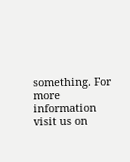something. For more information visit us on